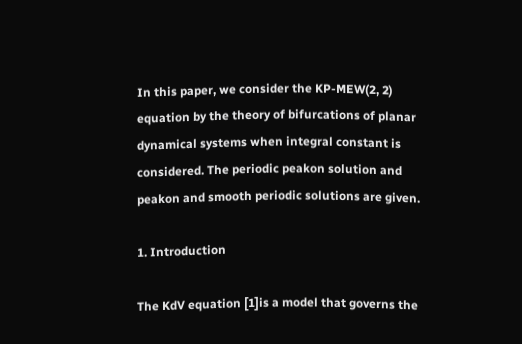In this paper, we consider the KP-MEW(2, 2) equation by the theory of bifurcations of planar dynamical systems when integral constant is considered. The periodic peakon solution and peakon and smooth periodic solutions are given.

1. Introduction

The KdV equation [1]is a model that governs the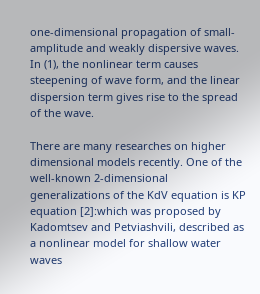one-dimensional propagation of small-amplitude and weakly dispersive waves. In (1), the nonlinear term causes steepening of wave form, and the linear dispersion term gives rise to the spread of the wave.

There are many researches on higher dimensional models recently. One of the well-known 2-dimensional generalizations of the KdV equation is KP equation [2]:which was proposed by Kadomtsev and Petviashvili, described as a nonlinear model for shallow water waves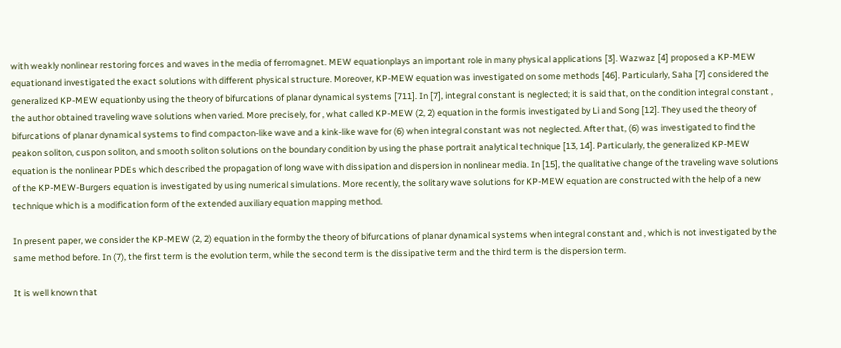with weakly nonlinear restoring forces and waves in the media of ferromagnet. MEW equationplays an important role in many physical applications [3]. Wazwaz [4] proposed a KP-MEW equationand investigated the exact solutions with different physical structure. Moreover, KP-MEW equation was investigated on some methods [46]. Particularly, Saha [7] considered the generalized KP-MEW equationby using the theory of bifurcations of planar dynamical systems [711]. In [7], integral constant is neglected; it is said that, on the condition integral constant , the author obtained traveling wave solutions when varied. More precisely, for , what called KP-MEW (2, 2) equation in the formis investigated by Li and Song [12]. They used the theory of bifurcations of planar dynamical systems to find compacton-like wave and a kink-like wave for (6) when integral constant was not neglected. After that, (6) was investigated to find the peakon soliton, cuspon soliton, and smooth soliton solutions on the boundary condition by using the phase portrait analytical technique [13, 14]. Particularly, the generalized KP-MEW equation is the nonlinear PDEs which described the propagation of long wave with dissipation and dispersion in nonlinear media. In [15], the qualitative change of the traveling wave solutions of the KP-MEW-Burgers equation is investigated by using numerical simulations. More recently, the solitary wave solutions for KP-MEW equation are constructed with the help of a new technique which is a modification form of the extended auxiliary equation mapping method.

In present paper, we consider the KP-MEW (2, 2) equation in the formby the theory of bifurcations of planar dynamical systems when integral constant and , which is not investigated by the same method before. In (7), the first term is the evolution term, while the second term is the dissipative term and the third term is the dispersion term.

It is well known that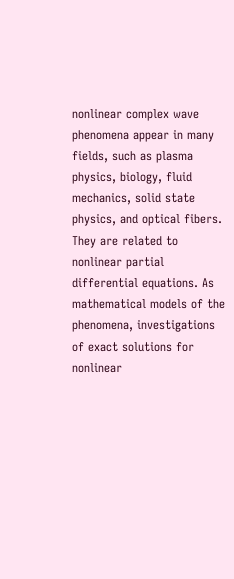nonlinear complex wave phenomena appear in many fields, such as plasma physics, biology, fluid mechanics, solid state physics, and optical fibers. They are related to nonlinear partial differential equations. As mathematical models of the phenomena, investigations of exact solutions for nonlinear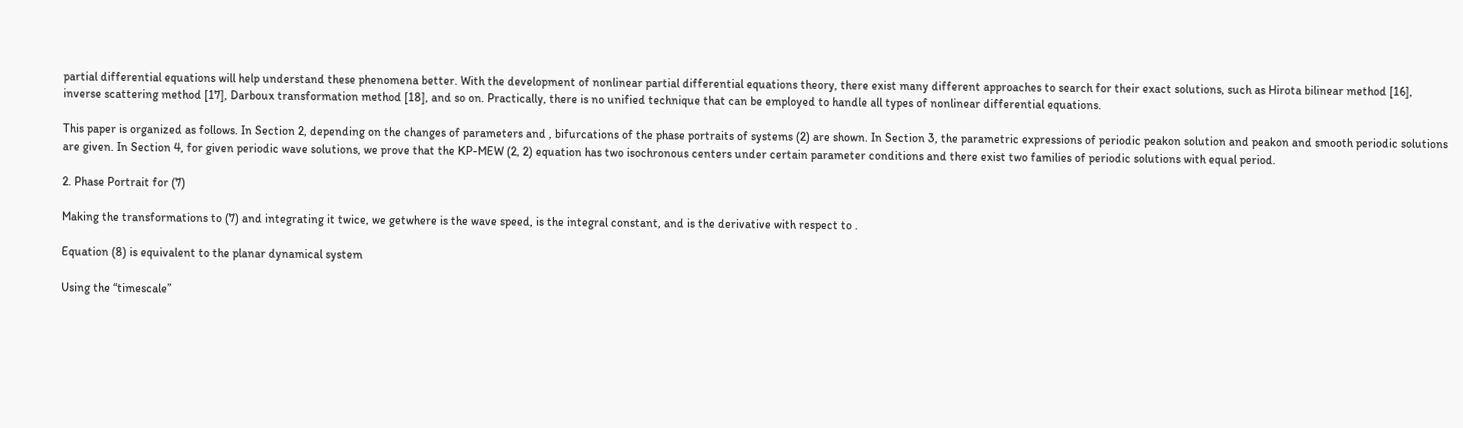partial differential equations will help understand these phenomena better. With the development of nonlinear partial differential equations theory, there exist many different approaches to search for their exact solutions, such as Hirota bilinear method [16], inverse scattering method [17], Darboux transformation method [18], and so on. Practically, there is no unified technique that can be employed to handle all types of nonlinear differential equations.

This paper is organized as follows. In Section 2, depending on the changes of parameters and , bifurcations of the phase portraits of systems (2) are shown. In Section 3, the parametric expressions of periodic peakon solution and peakon and smooth periodic solutions are given. In Section 4, for given periodic wave solutions, we prove that the KP-MEW (2, 2) equation has two isochronous centers under certain parameter conditions and there exist two families of periodic solutions with equal period.

2. Phase Portrait for (7)

Making the transformations to (7) and integrating it twice, we getwhere is the wave speed, is the integral constant, and is the derivative with respect to .

Equation (8) is equivalent to the planar dynamical system

Using the “timescale”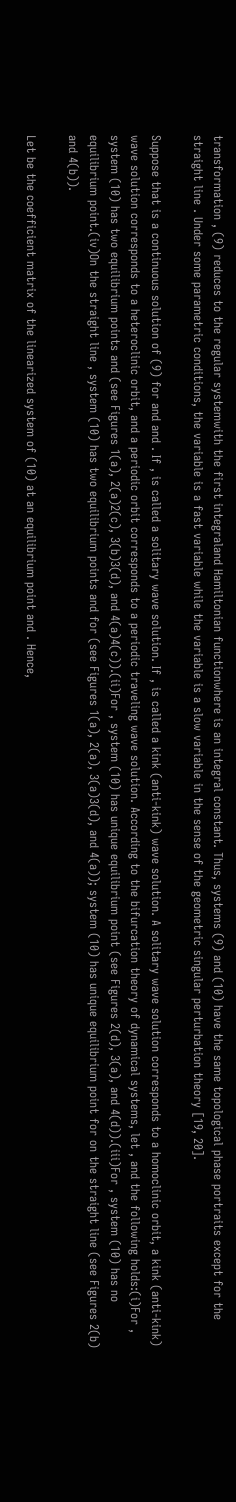transformation , (9) reduces to the regular systemwith the first integraland Hamiltonian functionwhere is an integral constant. Thus, systems (9) and (10) have the same topological phase portraits except for the straight line . Under some parametric conditions, the variable is a fast variable while the variable is a slow variable in the sense of the geometric singular perturbation theory [19, 20].

Suppose that is a continuous solution of (9) for and and . If , is called a solitary wave solution. If , is called a kink (anti-kink) wave solution. A solitary wave solution corresponds to a homoclinic orbit, a kink (anti-kink) wave solution corresponds to a heteroclinic orbit, and a periodic orbit corresponds to a periodic traveling wave solution. According to the bifurcation theory of dynamical systems, let , and the following holds:(i)For , system (10) has two equilibrium points and (see Figures 1(a), 2(a)2(c), 3(b)3(d), and 4(a)4(c)).(ii)For , system (10) has unique equilibrium point (see Figures 2(d), 3(a), and 4(d)).(iii)For , system (10) has no equilibrium point.(iv)On the straight line , system (10) has two equilibrium points and for (see Figures 1(a), 2(a), 3(a)3(d), and 4(a)); system (10) has unique equilibrium point for on the straight line (see Figures 2(b) and 4(b)).

Let be the coefficient matrix of the linearized system of (10) at an equilibrium point and . Hence,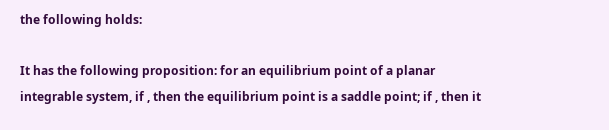the following holds:

It has the following proposition: for an equilibrium point of a planar integrable system, if , then the equilibrium point is a saddle point; if , then it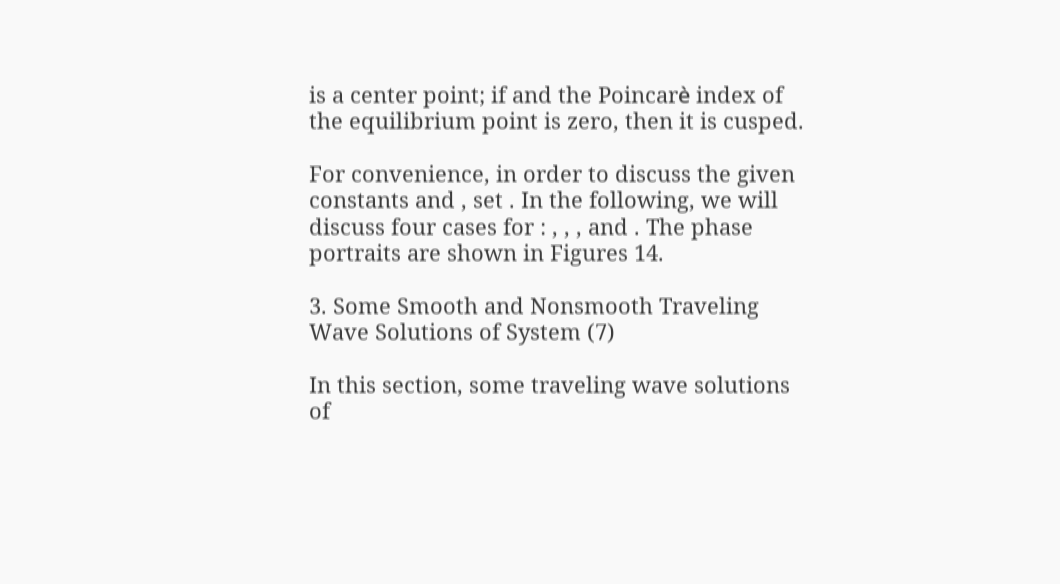is a center point; if and the Poincarѐ index of the equilibrium point is zero, then it is cusped.

For convenience, in order to discuss the given constants and , set . In the following, we will discuss four cases for : , , , and . The phase portraits are shown in Figures 14.

3. Some Smooth and Nonsmooth Traveling Wave Solutions of System (7)

In this section, some traveling wave solutions of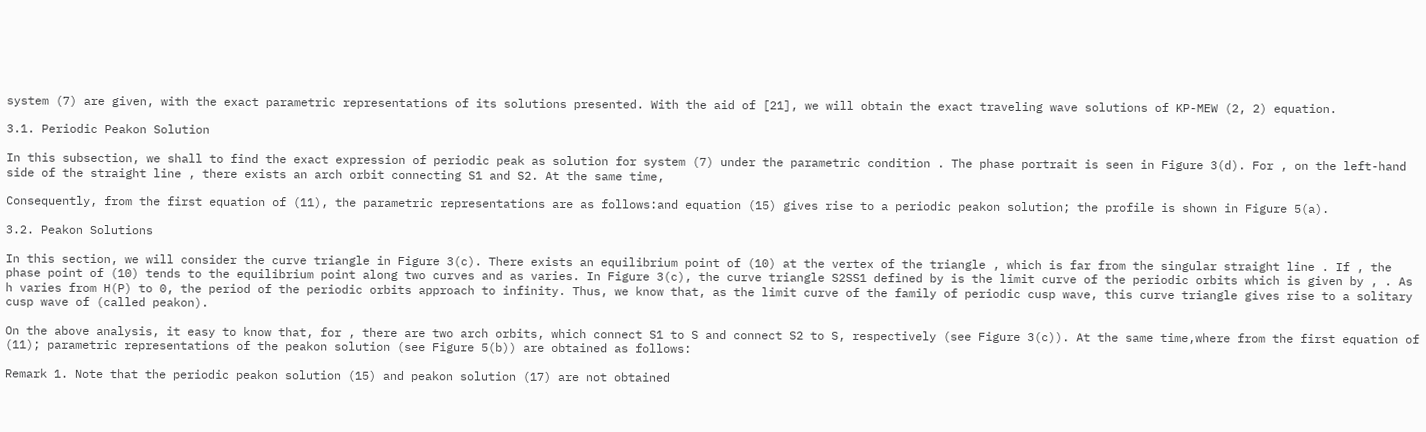system (7) are given, with the exact parametric representations of its solutions presented. With the aid of [21], we will obtain the exact traveling wave solutions of KP-MEW (2, 2) equation.

3.1. Periodic Peakon Solution

In this subsection, we shall to find the exact expression of periodic peak as solution for system (7) under the parametric condition . The phase portrait is seen in Figure 3(d). For , on the left-hand side of the straight line , there exists an arch orbit connecting S1 and S2. At the same time,

Consequently, from the first equation of (11), the parametric representations are as follows:and equation (15) gives rise to a periodic peakon solution; the profile is shown in Figure 5(a).

3.2. Peakon Solutions

In this section, we will consider the curve triangle in Figure 3(c). There exists an equilibrium point of (10) at the vertex of the triangle , which is far from the singular straight line . If , the phase point of (10) tends to the equilibrium point along two curves and as varies. In Figure 3(c), the curve triangle S2SS1 defined by is the limit curve of the periodic orbits which is given by , . As h varies from H(P) to 0, the period of the periodic orbits approach to infinity. Thus, we know that, as the limit curve of the family of periodic cusp wave, this curve triangle gives rise to a solitary cusp wave of (called peakon).

On the above analysis, it easy to know that, for , there are two arch orbits, which connect S1 to S and connect S2 to S, respectively (see Figure 3(c)). At the same time,where from the first equation of (11); parametric representations of the peakon solution (see Figure 5(b)) are obtained as follows:

Remark 1. Note that the periodic peakon solution (15) and peakon solution (17) are not obtained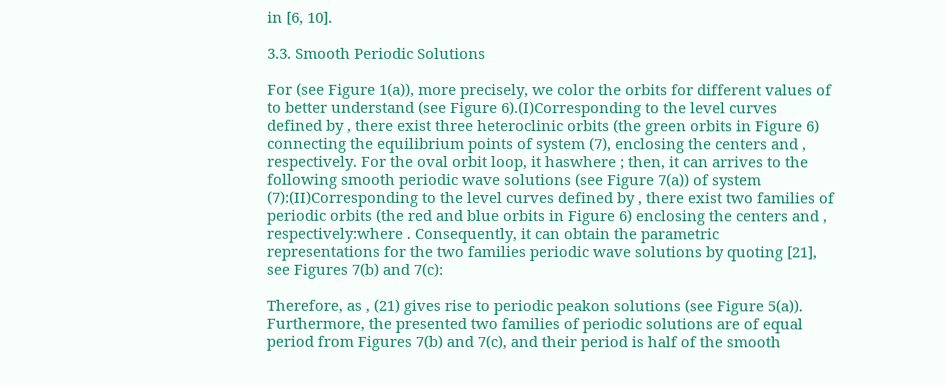in [6, 10].

3.3. Smooth Periodic Solutions

For (see Figure 1(a)), more precisely, we color the orbits for different values of to better understand (see Figure 6).(I)Corresponding to the level curves defined by , there exist three heteroclinic orbits (the green orbits in Figure 6) connecting the equilibrium points of system (7), enclosing the centers and , respectively. For the oval orbit loop, it haswhere ; then, it can arrives to the following smooth periodic wave solutions (see Figure 7(a)) of system (7):(II)Corresponding to the level curves defined by , there exist two families of periodic orbits (the red and blue orbits in Figure 6) enclosing the centers and , respectively:where . Consequently, it can obtain the parametric representations for the two families periodic wave solutions by quoting [21], see Figures 7(b) and 7(c):

Therefore, as , (21) gives rise to periodic peakon solutions (see Figure 5(a)). Furthermore, the presented two families of periodic solutions are of equal period from Figures 7(b) and 7(c), and their period is half of the smooth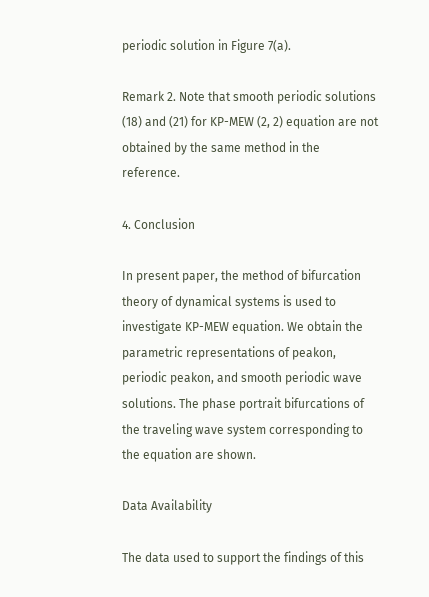periodic solution in Figure 7(a).

Remark 2. Note that smooth periodic solutions (18) and (21) for KP-MEW (2, 2) equation are not obtained by the same method in the reference.

4. Conclusion

In present paper, the method of bifurcation theory of dynamical systems is used to investigate KP-MEW equation. We obtain the parametric representations of peakon, periodic peakon, and smooth periodic wave solutions. The phase portrait bifurcations of the traveling wave system corresponding to the equation are shown.

Data Availability

The data used to support the findings of this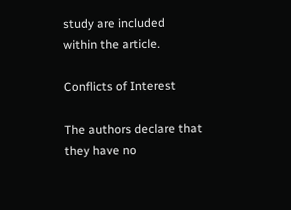study are included within the article.

Conflicts of Interest

The authors declare that they have no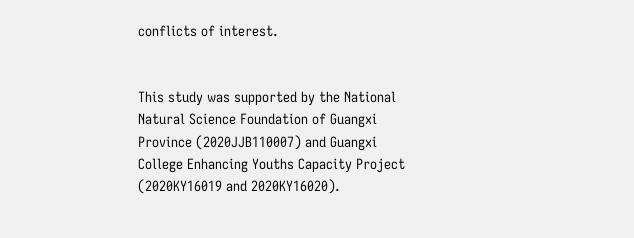conflicts of interest.


This study was supported by the National Natural Science Foundation of Guangxi Province (2020JJB110007) and Guangxi College Enhancing Youths Capacity Project (2020KY16019 and 2020KY16020).